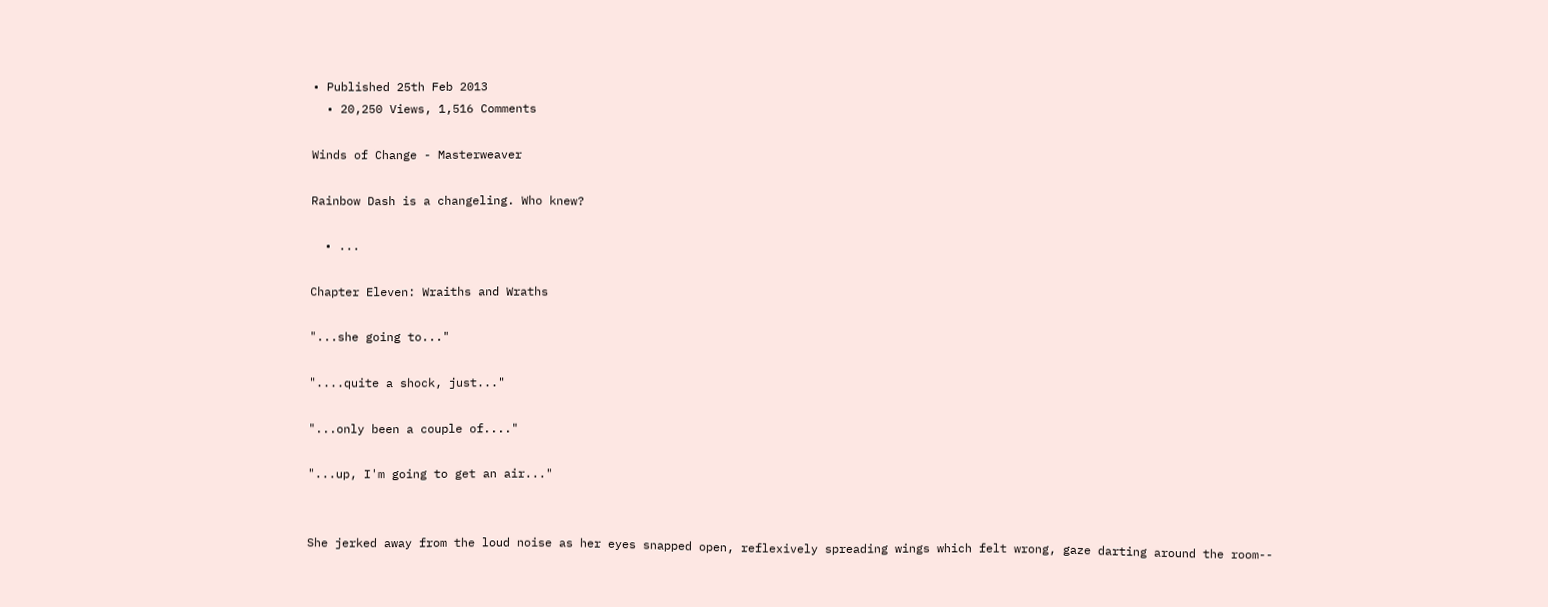• Published 25th Feb 2013
  • 20,250 Views, 1,516 Comments

Winds of Change - Masterweaver

Rainbow Dash is a changeling. Who knew?

  • ...

Chapter Eleven: Wraiths and Wraths

"...she going to..."

"....quite a shock, just..."

"...only been a couple of...."

"...up, I'm going to get an air..."


She jerked away from the loud noise as her eyes snapped open, reflexively spreading wings which felt wrong, gaze darting around the room--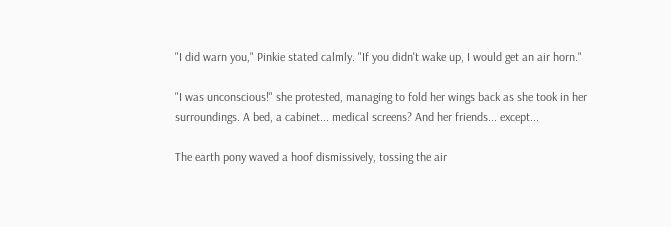"I did warn you," Pinkie stated calmly. "If you didn't wake up, I would get an air horn."

"I was unconscious!" she protested, managing to fold her wings back as she took in her surroundings. A bed, a cabinet... medical screens? And her friends... except...

The earth pony waved a hoof dismissively, tossing the air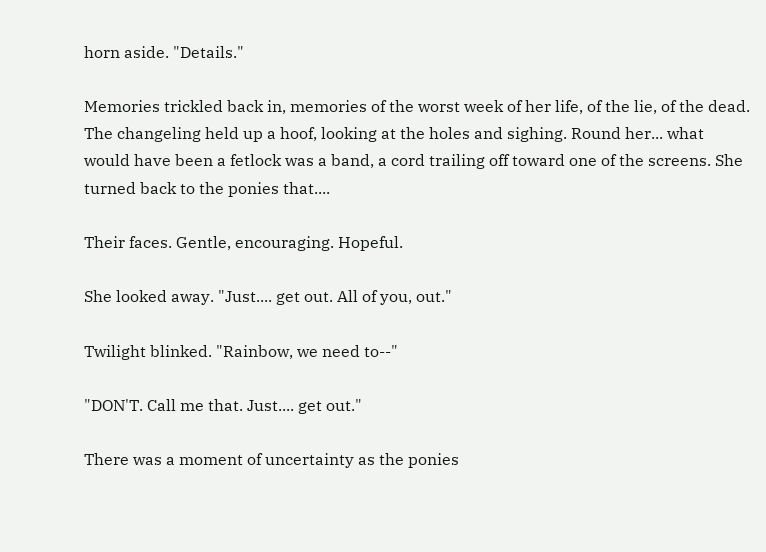horn aside. "Details."

Memories trickled back in, memories of the worst week of her life, of the lie, of the dead. The changeling held up a hoof, looking at the holes and sighing. Round her... what would have been a fetlock was a band, a cord trailing off toward one of the screens. She turned back to the ponies that....

Their faces. Gentle, encouraging. Hopeful.

She looked away. "Just.... get out. All of you, out."

Twilight blinked. "Rainbow, we need to--"

"DON'T. Call me that. Just.... get out."

There was a moment of uncertainty as the ponies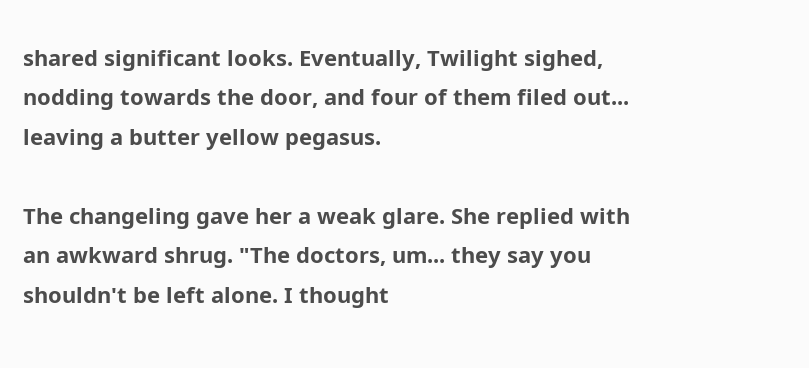shared significant looks. Eventually, Twilight sighed, nodding towards the door, and four of them filed out... leaving a butter yellow pegasus.

The changeling gave her a weak glare. She replied with an awkward shrug. "The doctors, um... they say you shouldn't be left alone. I thought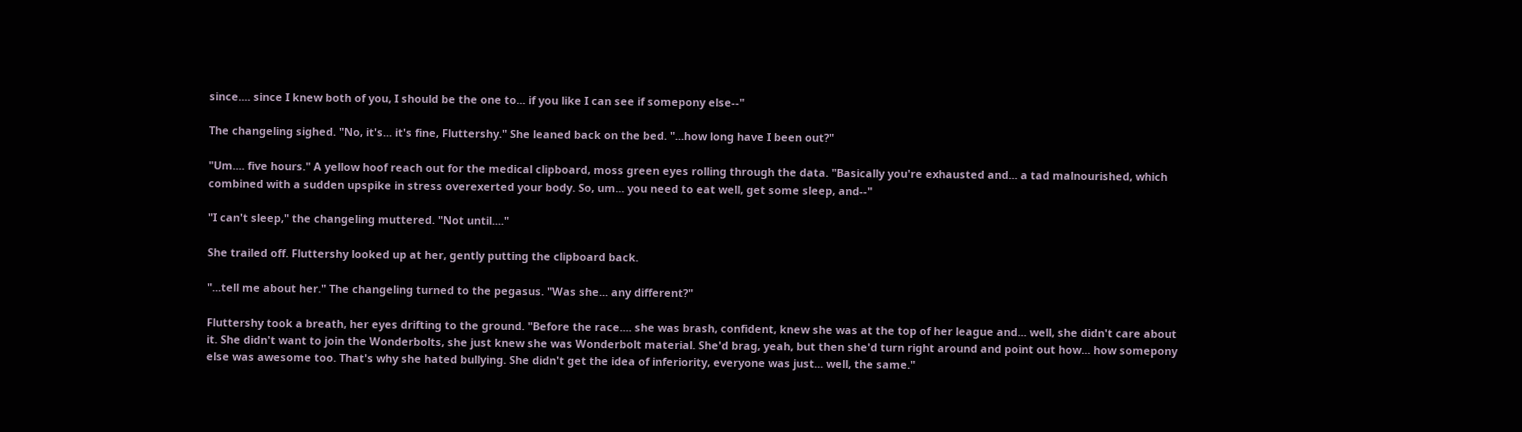since.... since I knew both of you, I should be the one to... if you like I can see if somepony else--"

The changeling sighed. "No, it's... it's fine, Fluttershy." She leaned back on the bed. "...how long have I been out?"

"Um.... five hours." A yellow hoof reach out for the medical clipboard, moss green eyes rolling through the data. "Basically you're exhausted and... a tad malnourished, which combined with a sudden upspike in stress overexerted your body. So, um... you need to eat well, get some sleep, and--"

"I can't sleep," the changeling muttered. "Not until...."

She trailed off. Fluttershy looked up at her, gently putting the clipboard back.

"...tell me about her." The changeling turned to the pegasus. "Was she... any different?"

Fluttershy took a breath, her eyes drifting to the ground. "Before the race.... she was brash, confident, knew she was at the top of her league and... well, she didn't care about it. She didn't want to join the Wonderbolts, she just knew she was Wonderbolt material. She'd brag, yeah, but then she'd turn right around and point out how... how somepony else was awesome too. That's why she hated bullying. She didn't get the idea of inferiority, everyone was just... well, the same."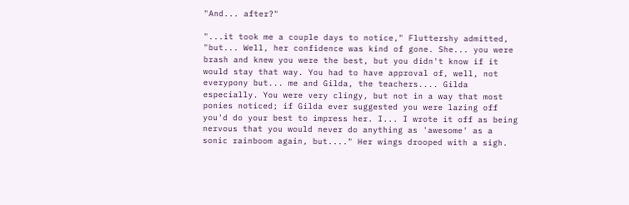"And... after?"

"...it took me a couple days to notice," Fluttershy admitted, "but... Well, her confidence was kind of gone. She... you were brash and knew you were the best, but you didn't know if it would stay that way. You had to have approval of, well, not everypony but... me and Gilda, the teachers.... Gilda especially. You were very clingy, but not in a way that most ponies noticed; if Gilda ever suggested you were lazing off you'd do your best to impress her. I... I wrote it off as being nervous that you would never do anything as 'awesome' as a sonic rainboom again, but...." Her wings drooped with a sigh.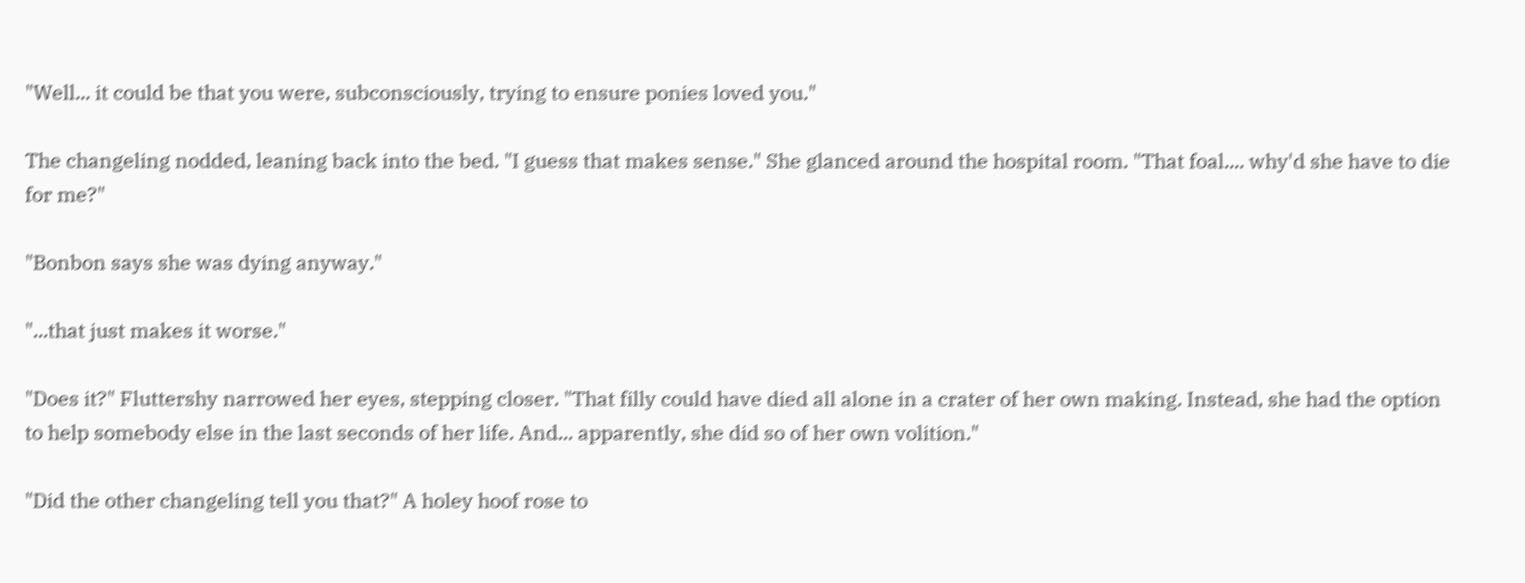"Well... it could be that you were, subconsciously, trying to ensure ponies loved you."

The changeling nodded, leaning back into the bed. "I guess that makes sense." She glanced around the hospital room. "That foal.... why'd she have to die for me?"

"Bonbon says she was dying anyway."

"...that just makes it worse."

"Does it?" Fluttershy narrowed her eyes, stepping closer. "That filly could have died all alone in a crater of her own making. Instead, she had the option to help somebody else in the last seconds of her life. And... apparently, she did so of her own volition."

"Did the other changeling tell you that?" A holey hoof rose to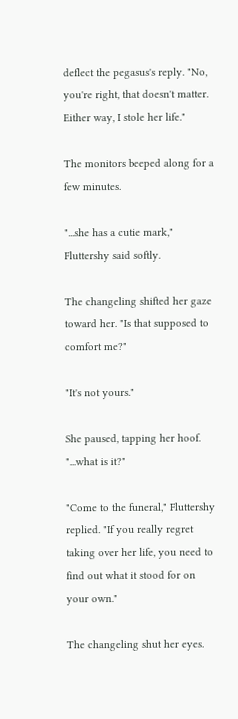deflect the pegasus's reply. "No, you're right, that doesn't matter. Either way, I stole her life."

The monitors beeped along for a few minutes.

"...she has a cutie mark," Fluttershy said softly.

The changeling shifted her gaze toward her. "Is that supposed to comfort me?"

"It's not yours."

She paused, tapping her hoof. "...what is it?"

"Come to the funeral," Fluttershy replied. "If you really regret taking over her life, you need to find out what it stood for on your own."

The changeling shut her eyes.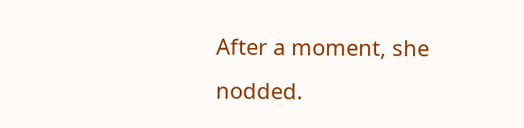After a moment, she nodded.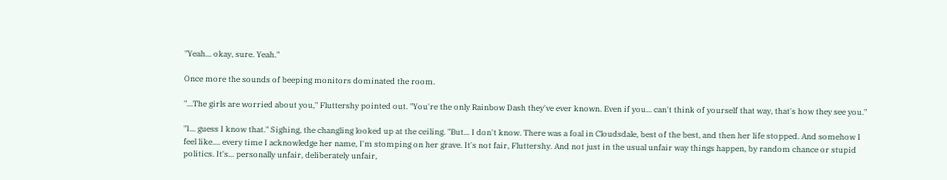"Yeah... okay, sure. Yeah."

Once more the sounds of beeping monitors dominated the room.

"...The girls are worried about you," Fluttershy pointed out. "You're the only Rainbow Dash they've ever known. Even if you... can't think of yourself that way, that's how they see you."

"I... guess I know that." Sighing, the changling looked up at the ceiling. "But... I don't know. There was a foal in Cloudsdale, best of the best, and then her life stopped. And somehow I feel like.... every time I acknowledge her name, I'm stomping on her grave. It's not fair, Fluttershy. And not just in the usual unfair way things happen, by random chance or stupid politics. It's... personally unfair, deliberately unfair,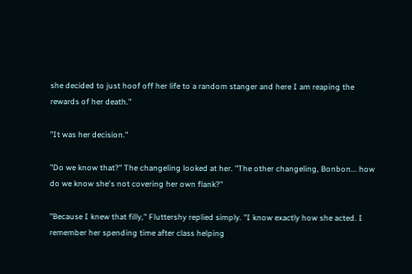she decided to just hoof off her life to a random stanger and here I am reaping the rewards of her death."

"It was her decision."

"Do we know that?" The changeling looked at her. "The other changeling, Bonbon... how do we know she's not covering her own flank?"

"Because I knew that filly," Fluttershy replied simply. "I know exactly how she acted. I remember her spending time after class helping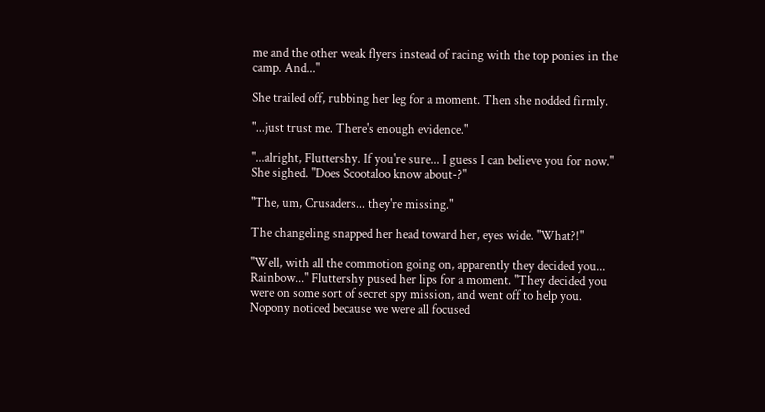me and the other weak flyers instead of racing with the top ponies in the camp. And..."

She trailed off, rubbing her leg for a moment. Then she nodded firmly.

"...just trust me. There's enough evidence."

"...alright, Fluttershy. If you're sure... I guess I can believe you for now." She sighed. "Does Scootaloo know about-?"

"The, um, Crusaders... they're missing."

The changeling snapped her head toward her, eyes wide. "What?!"

"Well, with all the commotion going on, apparently they decided you... Rainbow..." Fluttershy pused her lips for a moment. "They decided you were on some sort of secret spy mission, and went off to help you. Nopony noticed because we were all focused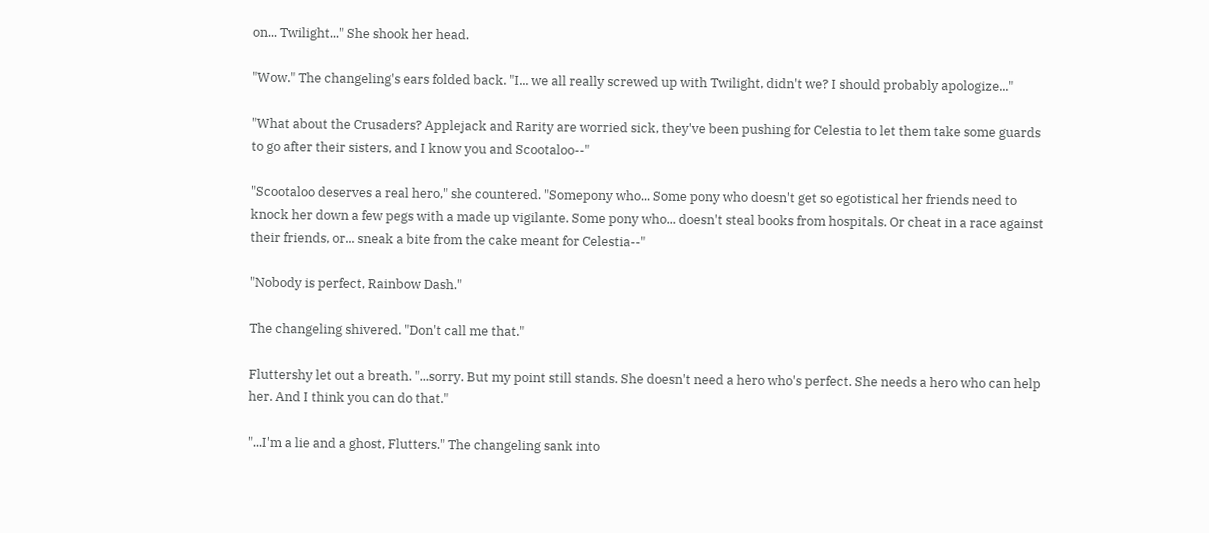on... Twilight..." She shook her head.

"Wow." The changeling's ears folded back. "I... we all really screwed up with Twilight, didn't we? I should probably apologize..."

"What about the Crusaders? Applejack and Rarity are worried sick, they've been pushing for Celestia to let them take some guards to go after their sisters, and I know you and Scootaloo--"

"Scootaloo deserves a real hero," she countered. "Somepony who... Some pony who doesn't get so egotistical her friends need to knock her down a few pegs with a made up vigilante. Some pony who... doesn't steal books from hospitals. Or cheat in a race against their friends, or... sneak a bite from the cake meant for Celestia--"

"Nobody is perfect, Rainbow Dash."

The changeling shivered. "Don't call me that."

Fluttershy let out a breath. "...sorry. But my point still stands. She doesn't need a hero who's perfect. She needs a hero who can help her. And I think you can do that."

"...I'm a lie and a ghost, Flutters." The changeling sank into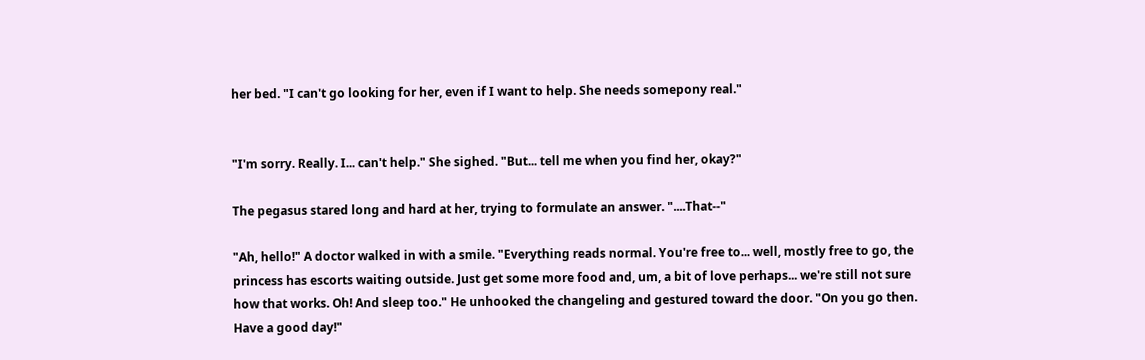her bed. "I can't go looking for her, even if I want to help. She needs somepony real."


"I'm sorry. Really. I... can't help." She sighed. "But... tell me when you find her, okay?"

The pegasus stared long and hard at her, trying to formulate an answer. "....That--"

"Ah, hello!" A doctor walked in with a smile. "Everything reads normal. You're free to... well, mostly free to go, the princess has escorts waiting outside. Just get some more food and, um, a bit of love perhaps... we're still not sure how that works. Oh! And sleep too." He unhooked the changeling and gestured toward the door. "On you go then. Have a good day!"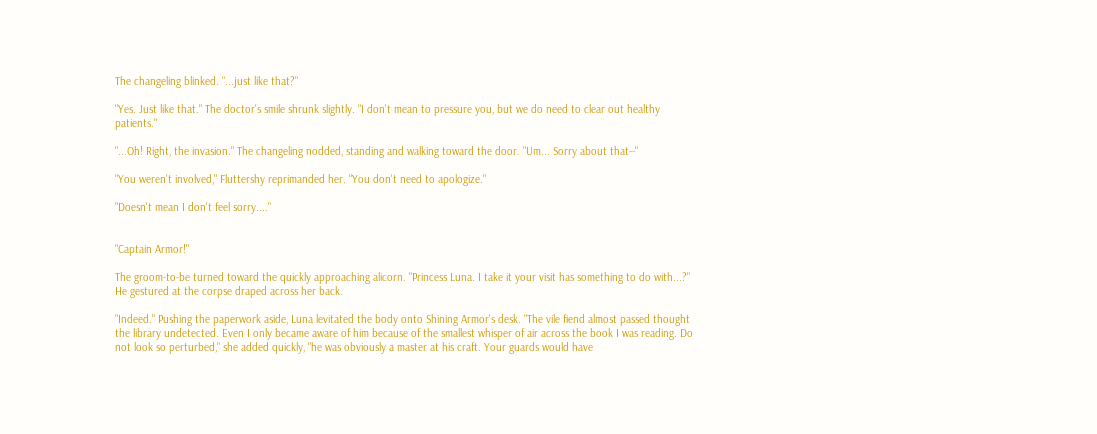The changeling blinked. "...just like that?"

"Yes. Just like that." The doctor's smile shrunk slightly. "I don't mean to pressure you, but we do need to clear out healthy patients."

"...Oh! Right, the invasion." The changeling nodded, standing and walking toward the door. "Um... Sorry about that--"

"You weren't involved," Fluttershy reprimanded her. "You don't need to apologize."

"Doesn't mean I don't feel sorry...."


"Captain Armor!"

The groom-to-be turned toward the quickly approaching alicorn. "Princess Luna. I take it your visit has something to do with...?" He gestured at the corpse draped across her back.

"Indeed." Pushing the paperwork aside, Luna levitated the body onto Shining Armor's desk. "The vile fiend almost passed thought the library undetected. Even I only became aware of him because of the smallest whisper of air across the book I was reading. Do not look so perturbed," she added quickly, "he was obviously a master at his craft. Your guards would have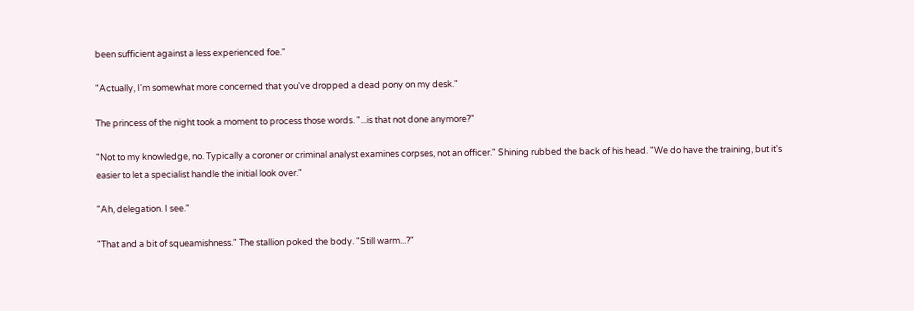been sufficient against a less experienced foe."

"Actually, I'm somewhat more concerned that you've dropped a dead pony on my desk."

The princess of the night took a moment to process those words. "...is that not done anymore?"

"Not to my knowledge, no. Typically a coroner or criminal analyst examines corpses, not an officer." Shining rubbed the back of his head. "We do have the training, but it's easier to let a specialist handle the initial look over."

"Ah, delegation. I see."

"That and a bit of squeamishness." The stallion poked the body. "Still warm...?"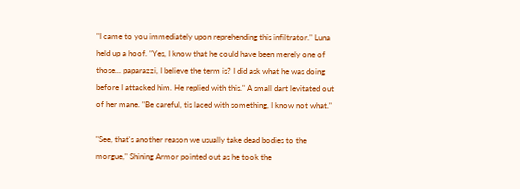"I came to you immediately upon reprehending this infiltrator." Luna held up a hoof. "Yes, I know that he could have been merely one of those... paparazzi, I believe the term is? I did ask what he was doing before I attacked him. He replied with this." A small dart levitated out of her mane. "Be careful, tis laced with something, I know not what."

"See, that's another reason we usually take dead bodies to the morgue," Shining Armor pointed out as he took the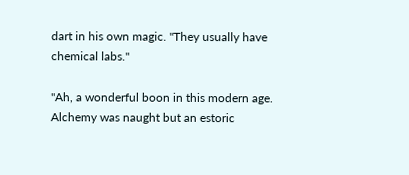dart in his own magic. "They usually have chemical labs."

"Ah, a wonderful boon in this modern age. Alchemy was naught but an estoric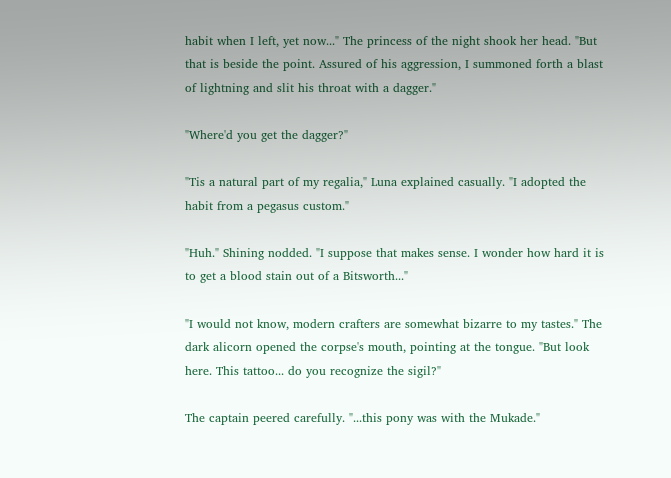habit when I left, yet now..." The princess of the night shook her head. "But that is beside the point. Assured of his aggression, I summoned forth a blast of lightning and slit his throat with a dagger."

"Where'd you get the dagger?"

"Tis a natural part of my regalia," Luna explained casually. "I adopted the habit from a pegasus custom."

"Huh." Shining nodded. "I suppose that makes sense. I wonder how hard it is to get a blood stain out of a Bitsworth..."

"I would not know, modern crafters are somewhat bizarre to my tastes." The dark alicorn opened the corpse's mouth, pointing at the tongue. "But look here. This tattoo... do you recognize the sigil?"

The captain peered carefully. "...this pony was with the Mukade."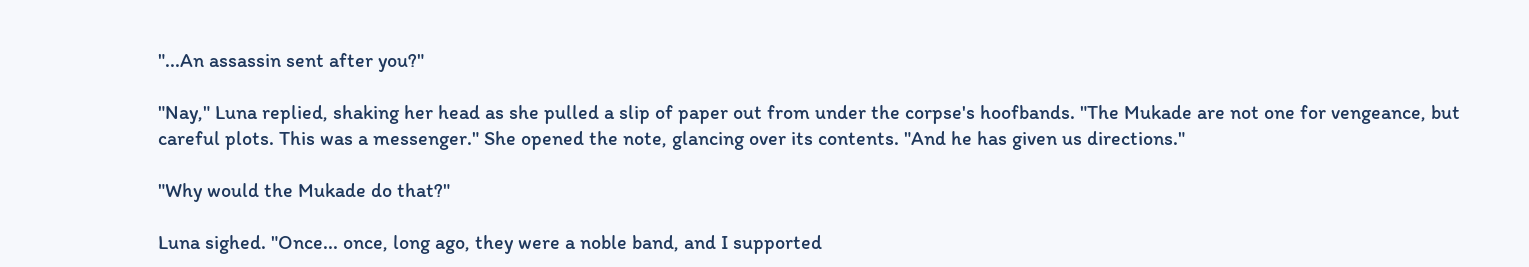"...An assassin sent after you?"

"Nay," Luna replied, shaking her head as she pulled a slip of paper out from under the corpse's hoofbands. "The Mukade are not one for vengeance, but careful plots. This was a messenger." She opened the note, glancing over its contents. "And he has given us directions."

"Why would the Mukade do that?"

Luna sighed. "Once... once, long ago, they were a noble band, and I supported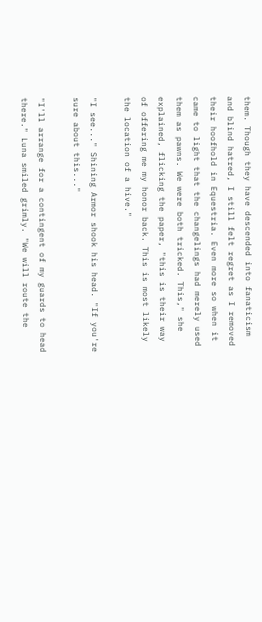them. Though they have descended into fanaticism and blind hatred, I still felt regret as I removed their hoofhold in Equestria. Even more so when it came to light that the changelings had merely used them as pawns. We were both tricked. This," she explained, flicking the paper, "this is their way of offering me my honor back. This is most likely the location of a hive."

"I see..." Shining Armor shook his head. "If you're sure about this..."

"I'll arrange for a contingent of my guards to head there." Luna smiled grimly. "We will route the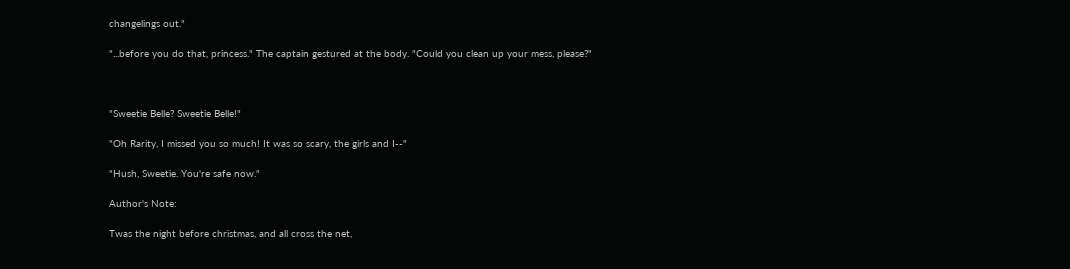changelings out."

"...before you do that, princess." The captain gestured at the body. "Could you clean up your mess, please?"



"Sweetie Belle? Sweetie Belle!"

"Oh Rarity, I missed you so much! It was so scary, the girls and I--"

"Hush, Sweetie. You're safe now."

Author's Note:

Twas the night before christmas, and all cross the net,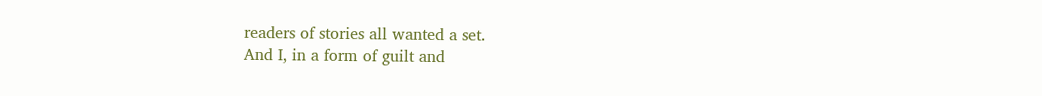readers of stories all wanted a set.
And I, in a form of guilt and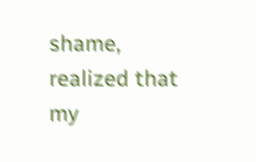shame,
realized that my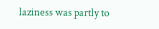laziness was partly to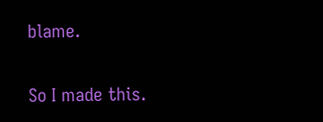blame.

So I made this.